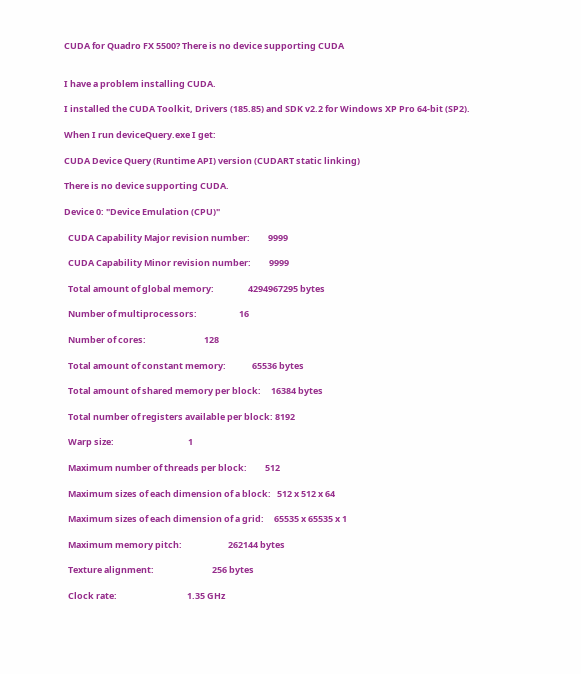CUDA for Quadro FX 5500? There is no device supporting CUDA


I have a problem installing CUDA.

I installed the CUDA Toolkit, Drivers (185.85) and SDK v2.2 for Windows XP Pro 64-bit (SP2).

When I run deviceQuery.exe I get:

CUDA Device Query (Runtime API) version (CUDART static linking)

There is no device supporting CUDA.

Device 0: "Device Emulation (CPU)"

  CUDA Capability Major revision number:         9999

  CUDA Capability Minor revision number:         9999

  Total amount of global memory:                 4294967295 bytes

  Number of multiprocessors:                     16

  Number of cores:                             128

  Total amount of constant memory:             65536 bytes

  Total amount of shared memory per block:     16384 bytes

  Total number of registers available per block: 8192

  Warp size:                                     1

  Maximum number of threads per block:         512

  Maximum sizes of each dimension of a block:   512 x 512 x 64

  Maximum sizes of each dimension of a grid:     65535 x 65535 x 1

  Maximum memory pitch:                       262144 bytes

  Texture alignment:                             256 bytes

  Clock rate:                                   1.35 GHz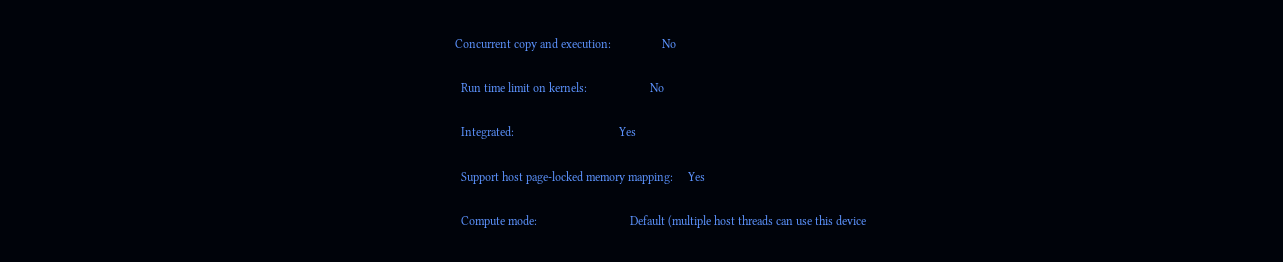Concurrent copy and execution:                 No

  Run time limit on kernels:                     No

  Integrated:                                   Yes

  Support host page-locked memory mapping:     Yes

  Compute mode:                               Default (multiple host threads can use this device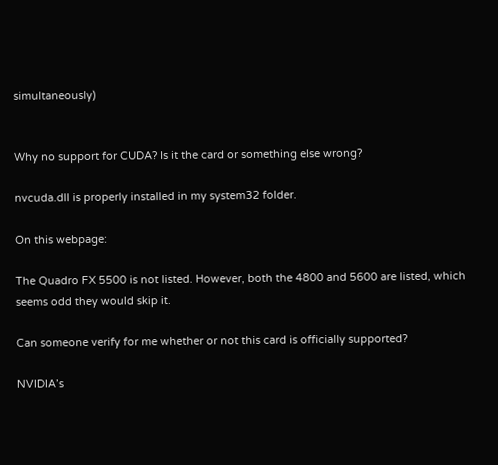simultaneously)


Why no support for CUDA? Is it the card or something else wrong?

nvcuda.dll is properly installed in my system32 folder.

On this webpage:

The Quadro FX 5500 is not listed. However, both the 4800 and 5600 are listed, which seems odd they would skip it.

Can someone verify for me whether or not this card is officially supported?

NVIDIA’s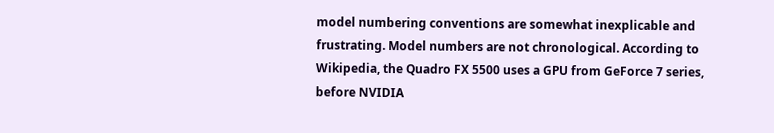model numbering conventions are somewhat inexplicable and frustrating. Model numbers are not chronological. According to Wikipedia, the Quadro FX 5500 uses a GPU from GeForce 7 series, before NVIDIA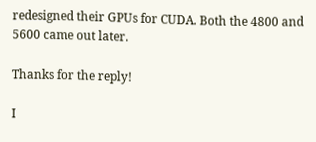redesigned their GPUs for CUDA. Both the 4800 and 5600 came out later.

Thanks for the reply!

I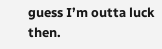guess I’m outta luck then.